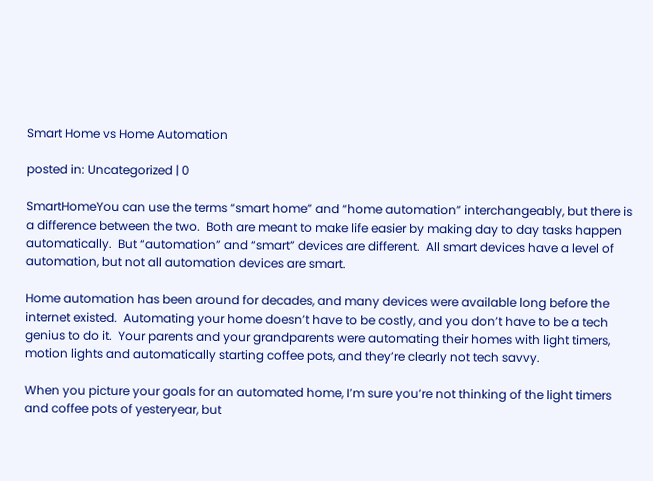Smart Home vs Home Automation

posted in: Uncategorized | 0

SmartHomeYou can use the terms “smart home” and “home automation” interchangeably, but there is a difference between the two.  Both are meant to make life easier by making day to day tasks happen automatically.  But “automation” and “smart” devices are different.  All smart devices have a level of automation, but not all automation devices are smart.

Home automation has been around for decades, and many devices were available long before the internet existed.  Automating your home doesn’t have to be costly, and you don’t have to be a tech genius to do it.  Your parents and your grandparents were automating their homes with light timers, motion lights and automatically starting coffee pots, and they’re clearly not tech savvy.

When you picture your goals for an automated home, I’m sure you’re not thinking of the light timers and coffee pots of yesteryear, but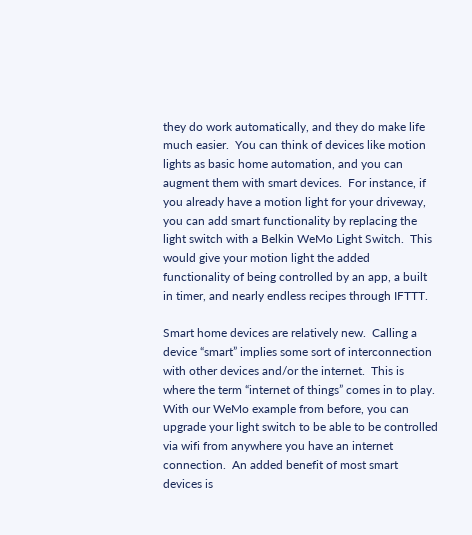they do work automatically, and they do make life much easier.  You can think of devices like motion lights as basic home automation, and you can augment them with smart devices.  For instance, if you already have a motion light for your driveway, you can add smart functionality by replacing the light switch with a Belkin WeMo Light Switch.  This would give your motion light the added functionality of being controlled by an app, a built in timer, and nearly endless recipes through IFTTT.

Smart home devices are relatively new.  Calling a device “smart” implies some sort of interconnection with other devices and/or the internet.  This is where the term “internet of things” comes in to play.  With our WeMo example from before, you can upgrade your light switch to be able to be controlled via wifi from anywhere you have an internet connection.  An added benefit of most smart devices is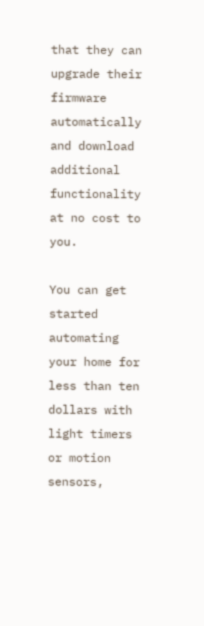that they can upgrade their firmware automatically and download additional functionality at no cost to you.

You can get started automating your home for less than ten dollars with light timers or motion sensors,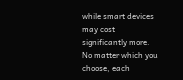while smart devices may cost significantly more.  No matter which you choose, each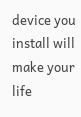device you install will make your life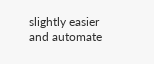slightly easier and automate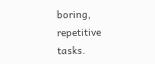boring, repetitive tasks.